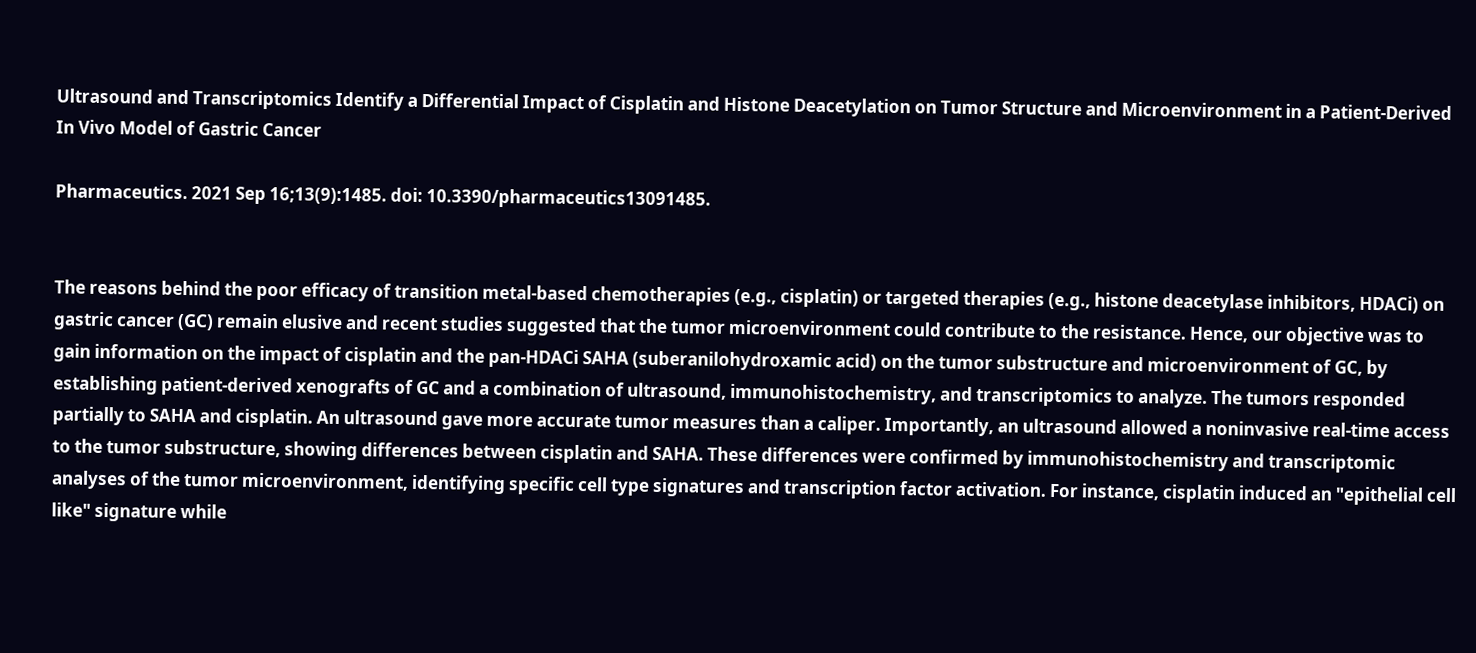Ultrasound and Transcriptomics Identify a Differential Impact of Cisplatin and Histone Deacetylation on Tumor Structure and Microenvironment in a Patient-Derived In Vivo Model of Gastric Cancer

Pharmaceutics. 2021 Sep 16;13(9):1485. doi: 10.3390/pharmaceutics13091485.


The reasons behind the poor efficacy of transition metal-based chemotherapies (e.g., cisplatin) or targeted therapies (e.g., histone deacetylase inhibitors, HDACi) on gastric cancer (GC) remain elusive and recent studies suggested that the tumor microenvironment could contribute to the resistance. Hence, our objective was to gain information on the impact of cisplatin and the pan-HDACi SAHA (suberanilohydroxamic acid) on the tumor substructure and microenvironment of GC, by establishing patient-derived xenografts of GC and a combination of ultrasound, immunohistochemistry, and transcriptomics to analyze. The tumors responded partially to SAHA and cisplatin. An ultrasound gave more accurate tumor measures than a caliper. Importantly, an ultrasound allowed a noninvasive real-time access to the tumor substructure, showing differences between cisplatin and SAHA. These differences were confirmed by immunohistochemistry and transcriptomic analyses of the tumor microenvironment, identifying specific cell type signatures and transcription factor activation. For instance, cisplatin induced an "epithelial cell like" signature while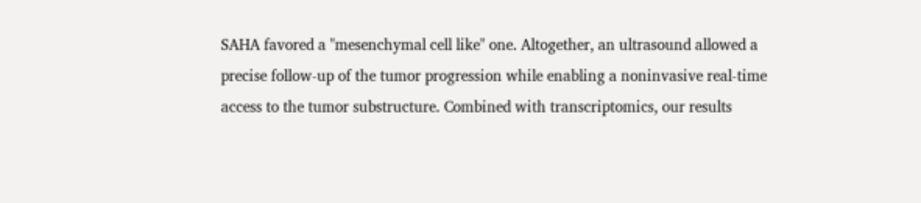SAHA favored a "mesenchymal cell like" one. Altogether, an ultrasound allowed a precise follow-up of the tumor progression while enabling a noninvasive real-time access to the tumor substructure. Combined with transcriptomics, our results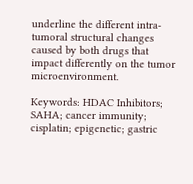underline the different intra-tumoral structural changes caused by both drugs that impact differently on the tumor microenvironment.

Keywords: HDAC Inhibitors; SAHA; cancer immunity; cisplatin; epigenetic; gastric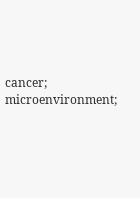cancer; microenvironment;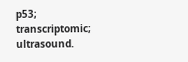p53; transcriptomic; ultrasound.